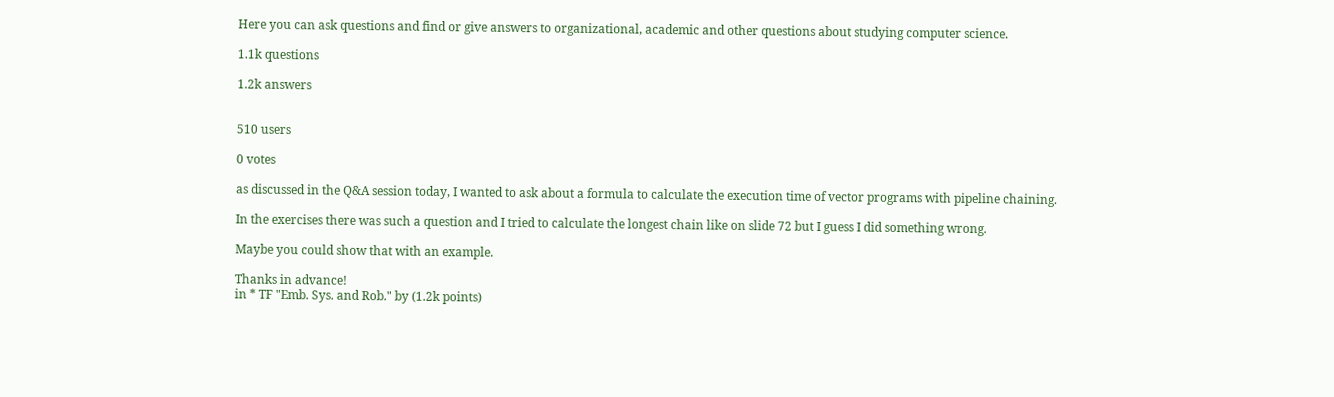Here you can ask questions and find or give answers to organizational, academic and other questions about studying computer science.

1.1k questions

1.2k answers


510 users

0 votes

as discussed in the Q&A session today, I wanted to ask about a formula to calculate the execution time of vector programs with pipeline chaining.

In the exercises there was such a question and I tried to calculate the longest chain like on slide 72 but I guess I did something wrong.

Maybe you could show that with an example.

Thanks in advance!
in * TF "Emb. Sys. and Rob." by (1.2k points)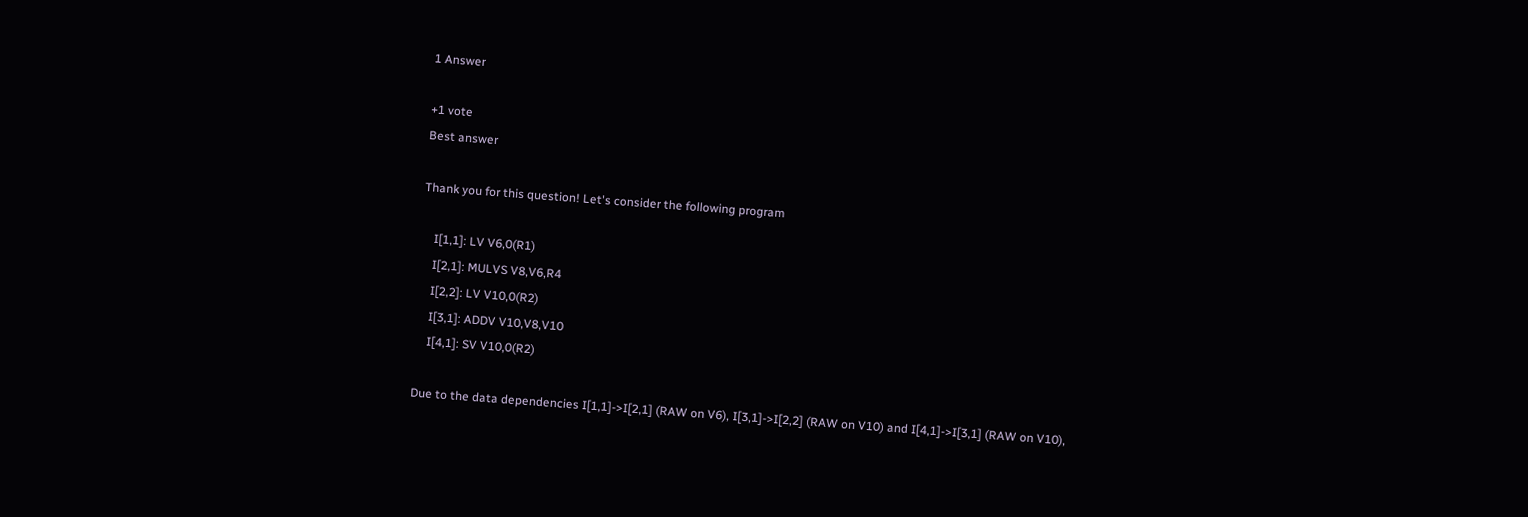1 Answer

+1 vote
Best answer

Thank you for this question! Let's consider the following program

    I[1,1]: LV V6,0(R1)
    I[2,1]: MULVS V8,V6,R4
    I[2,2]: LV V10,0(R2)
    I[3,1]: ADDV V10,V8,V10
    I[4,1]: SV V10,0(R2)

Due to the data dependencies I[1,1]->I[2,1] (RAW on V6), I[3,1]->I[2,2] (RAW on V10) and I[4,1]->I[3,1] (RAW on V10),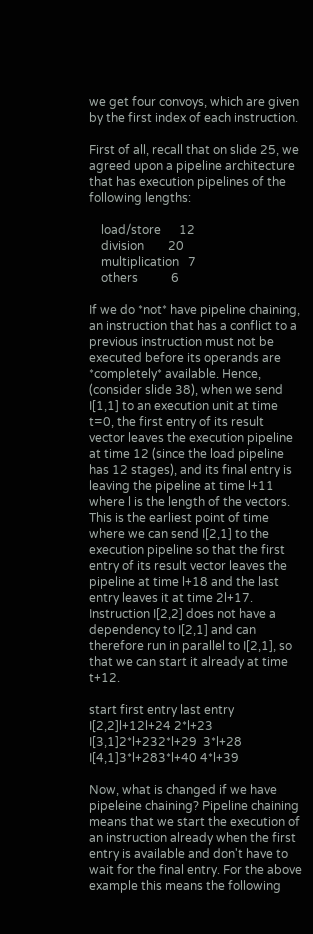we get four convoys, which are given by the first index of each instruction.

First of all, recall that on slide 25, we agreed upon a pipeline architecture that has execution pipelines of the following lengths:

    load/store      12
    division        20
    multiplication   7
    others           6

If we do *not* have pipeline chaining, an instruction that has a conflict to a previous instruction must not be executed before its operands are *completely* available. Hence, (consider slide 38), when we send I[1,1] to an execution unit at time t=0, the first entry of its result vector leaves the execution pipeline at time 12 (since the load pipeline has 12 stages), and its final entry is leaving the pipeline at time l+11 where l is the length of the vectors. This is the earliest point of time where we can send I[2,1] to the execution pipeline so that the first entry of its result vector leaves the pipeline at time l+18 and the last entry leaves it at time 2l+17. Instruction I[2,2] does not have a dependency to I[2,1] and can therefore run in parallel to I[2,1], so that we can start it already at time t+12.

start first entry last entry
I[2,2]l+12l+24 2*l+23
I[3,1]2*l+232*l+29  3*l+28
I[4,1]3*l+283*l+40 4*l+39

Now, what is changed if we have pipeleine chaining? Pipeline chaining means that we start the execution of an instruction already when the first entry is available and don't have to wait for the final entry. For the above example this means the following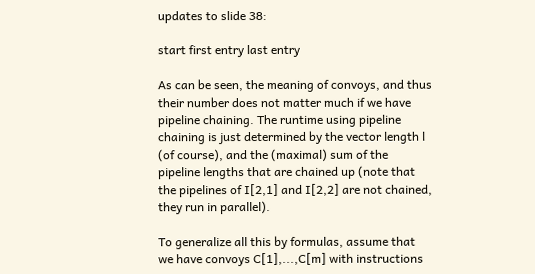updates to slide 38:

start first entry last entry

As can be seen, the meaning of convoys, and thus their number does not matter much if we have pipeline chaining. The runtime using pipeline chaining is just determined by the vector length l (of course), and the (maximal) sum of the pipeline lengths that are chained up (note that the pipelines of I[2,1] and I[2,2] are not chained, they run in parallel).

To generalize all this by formulas, assume that we have convoys C[1],...,C[m] with instructions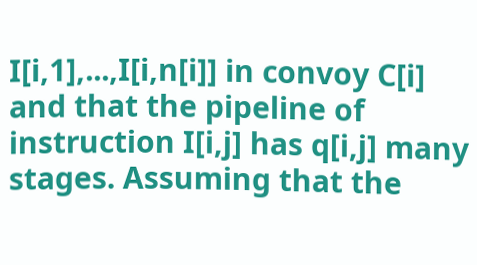I[i,1],...,I[i,n[i]] in convoy C[i] and that the pipeline of instruction I[i,j] has q[i,j] many stages. Assuming that the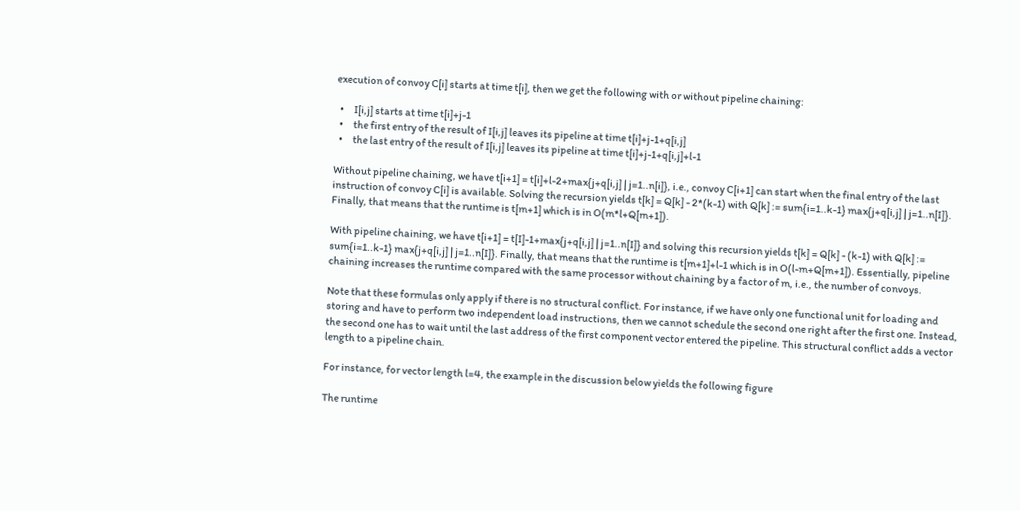execution of convoy C[i] starts at time t[i], then we get the following with or without pipeline chaining:

  •     I[i,j] starts at time t[i]+j-1
  •     the first entry of the result of I[i,j] leaves its pipeline at time t[i]+j-1+q[i,j]
  •     the last entry of the result of I[i,j] leaves its pipeline at time t[i]+j-1+q[i,j]+l-1

Without pipeline chaining, we have t[i+1] = t[i]+l-2+max{j+q[i,j] | j=1..n[i]}, i.e., convoy C[i+1] can start when the final entry of the last instruction of convoy C[i] is available. Solving the recursion yields t[k] = Q[k] - 2*(k-1) with Q[k] := sum{i=1..k-1} max{j+q[i,j] | j=1..n[I]}. Finally, that means that the runtime is t[m+1] which is in O(m*l+Q[m+1]).

With pipeline chaining, we have t[i+1] = t[I]-1+max{j+q[i,j] | j=1..n[I]} and solving this recursion yields t[k] = Q[k] - (k-1) with Q[k] := sum{i=1..k-1} max{j+q[i,j] | j=1..n[I]}. Finally, that means that the runtime is t[m+1]+l-1 which is in O(l-m+Q[m+1]). Essentially, pipeline chaining increases the runtime compared with the same processor without chaining by a factor of m, i.e., the number of convoys.

Note that these formulas only apply if there is no structural conflict. For instance, if we have only one functional unit for loading and storing and have to perform two independent load instructions, then we cannot schedule the second one right after the first one. Instead, the second one has to wait until the last address of the first component vector entered the pipeline. This structural conflict adds a vector length to a pipeline chain.

For instance, for vector length l=4, the example in the discussion below yields the following figure

The runtime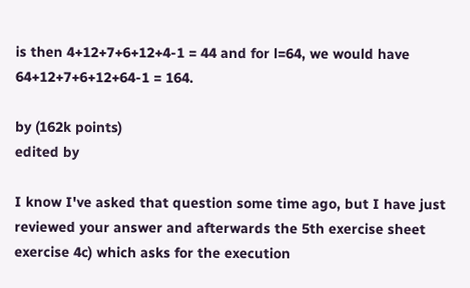is then 4+12+7+6+12+4-1 = 44 and for l=64, we would have 64+12+7+6+12+64-1 = 164.

by (162k points)
edited by

I know I've asked that question some time ago, but I have just reviewed your answer and afterwards the 5th exercise sheet exercise 4c) which asks for the execution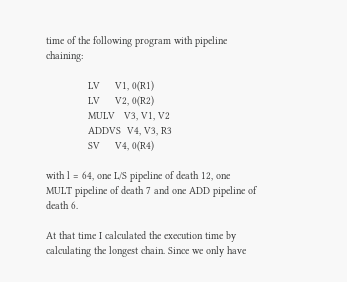time of the following program with pipeline chaining:

              LV     V1, 0(R1)
              LV     V2, 0(R2)
              MULV   V3, V1, V2
              ADDVS  V4, V3, R3
              SV     V4, 0(R4)

with l = 64, one L/S pipeline of death 12, one MULT pipeline of death 7 and one ADD pipeline of death 6.

At that time I calculated the execution time by calculating the longest chain. Since we only have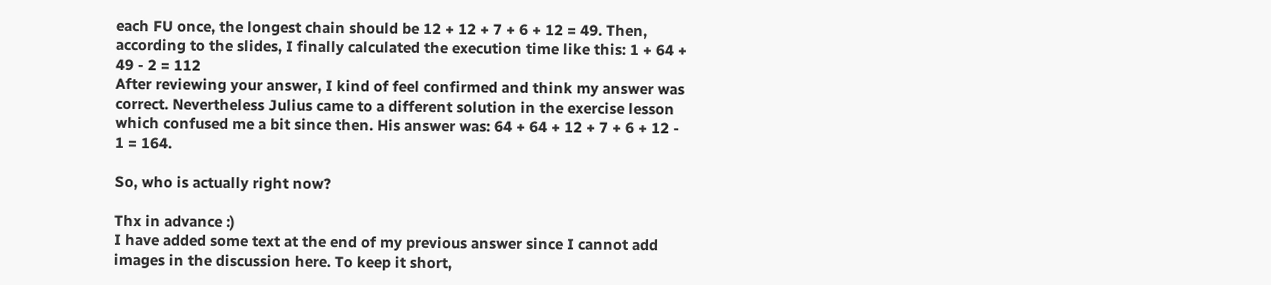each FU once, the longest chain should be 12 + 12 + 7 + 6 + 12 = 49. Then, according to the slides, I finally calculated the execution time like this: 1 + 64 + 49 - 2 = 112
After reviewing your answer, I kind of feel confirmed and think my answer was correct. Nevertheless Julius came to a different solution in the exercise lesson which confused me a bit since then. His answer was: 64 + 64 + 12 + 7 + 6 + 12 - 1 = 164.

So, who is actually right now?

Thx in advance :)
I have added some text at the end of my previous answer since I cannot add images in the discussion here. To keep it short,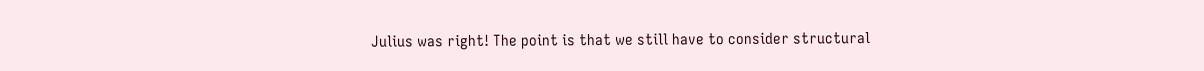Julius was right! The point is that we still have to consider structural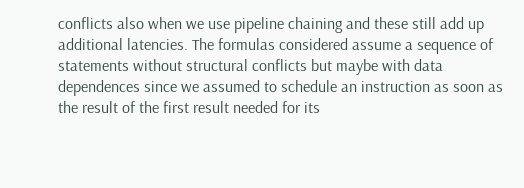conflicts also when we use pipeline chaining and these still add up additional latencies. The formulas considered assume a sequence of statements without structural conflicts but maybe with data dependences since we assumed to schedule an instruction as soon as the result of the first result needed for its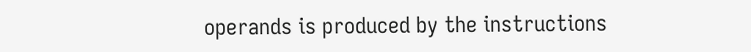operands is produced by the instructions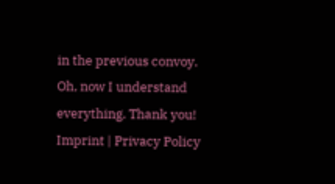in the previous convoy.
Oh, now I understand everything. Thank you!
Imprint | Privacy Policy